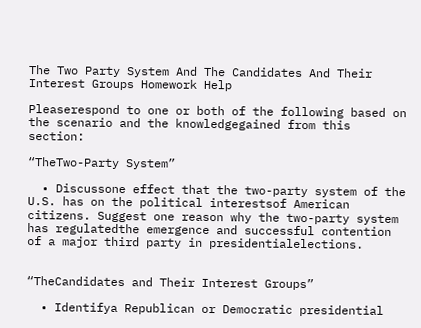The Two Party System And The Candidates And Their Interest Groups Homework Help

Pleaserespond to one or both of the following based on the scenario and the knowledgegained from this section:

“TheTwo-Party System”

  • Discussone effect that the two-party system of the U.S. has on the political interestsof American citizens. Suggest one reason why the two-party system has regulatedthe emergence and successful contention of a major third party in presidentialelections.


“TheCandidates and Their Interest Groups”

  • Identifya Republican or Democratic presidential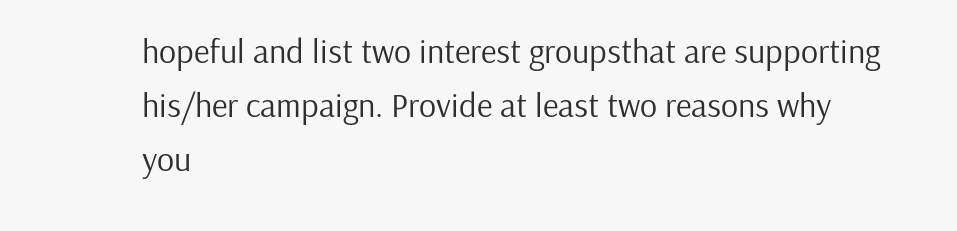hopeful and list two interest groupsthat are supporting his/her campaign. Provide at least two reasons why you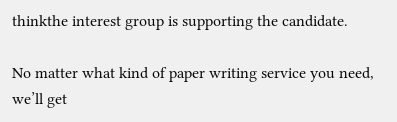thinkthe interest group is supporting the candidate.

No matter what kind of paper writing service you need, we’ll get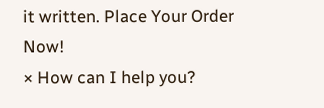it written. Place Your Order Now!
× How can I help you?